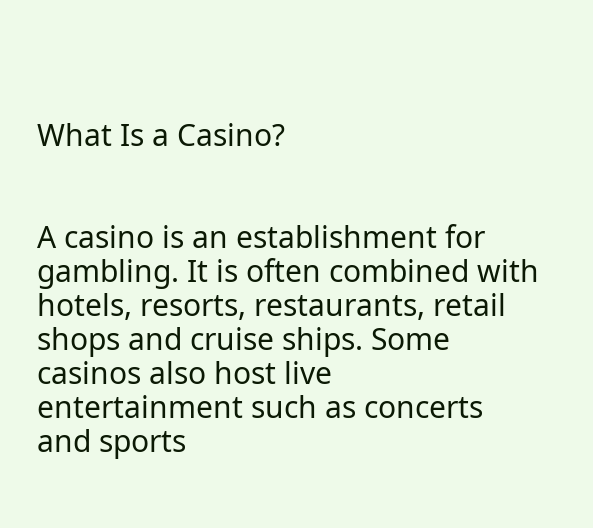What Is a Casino?


A casino is an establishment for gambling. It is often combined with hotels, resorts, restaurants, retail shops and cruise ships. Some casinos also host live entertainment such as concerts and sports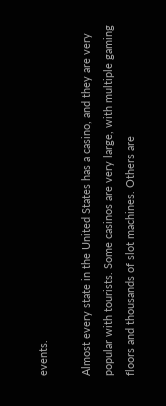events.

Almost every state in the United States has a casino, and they are very popular with tourists. Some casinos are very large, with multiple gaming floors and thousands of slot machines. Others are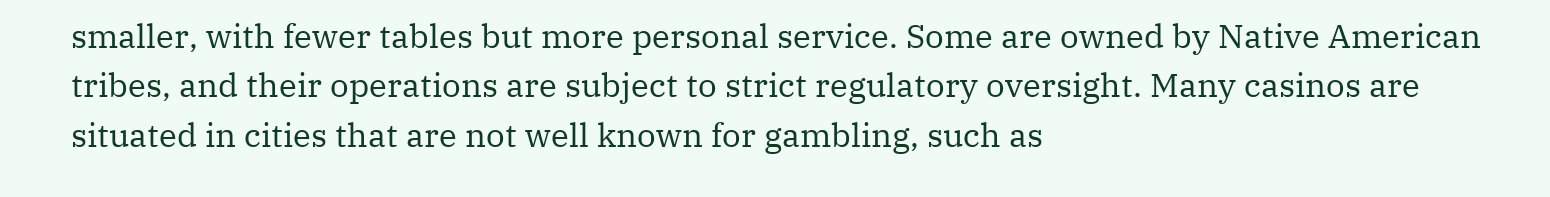smaller, with fewer tables but more personal service. Some are owned by Native American tribes, and their operations are subject to strict regulatory oversight. Many casinos are situated in cities that are not well known for gambling, such as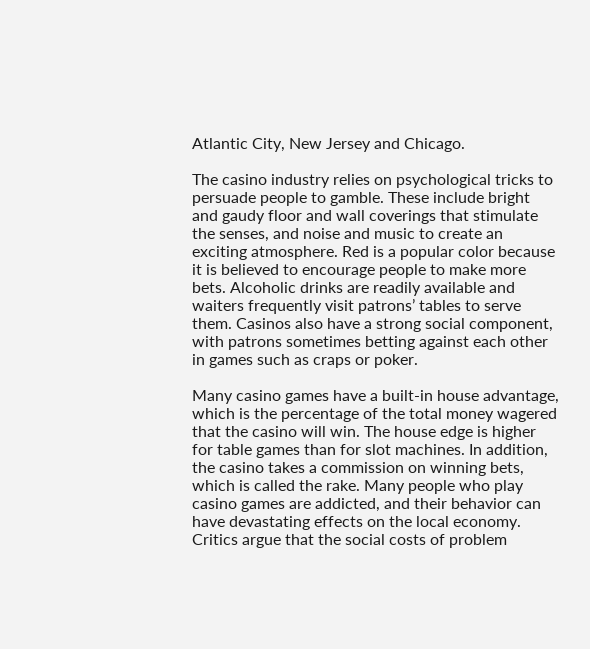Atlantic City, New Jersey and Chicago.

The casino industry relies on psychological tricks to persuade people to gamble. These include bright and gaudy floor and wall coverings that stimulate the senses, and noise and music to create an exciting atmosphere. Red is a popular color because it is believed to encourage people to make more bets. Alcoholic drinks are readily available and waiters frequently visit patrons’ tables to serve them. Casinos also have a strong social component, with patrons sometimes betting against each other in games such as craps or poker.

Many casino games have a built-in house advantage, which is the percentage of the total money wagered that the casino will win. The house edge is higher for table games than for slot machines. In addition, the casino takes a commission on winning bets, which is called the rake. Many people who play casino games are addicted, and their behavior can have devastating effects on the local economy. Critics argue that the social costs of problem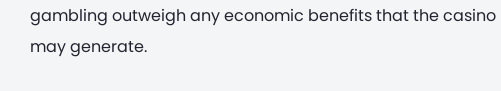gambling outweigh any economic benefits that the casino may generate.